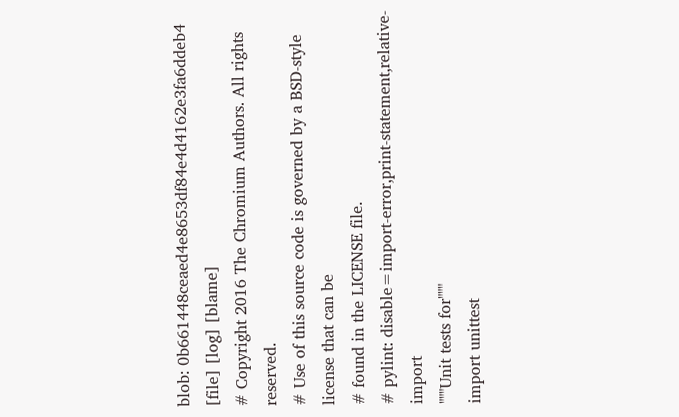blob: 0b661448ceaed4e8653df84e4d4162e3fa6ddeb4 [file] [log] [blame]
# Copyright 2016 The Chromium Authors. All rights reserved.
# Use of this source code is governed by a BSD-style license that can be
# found in the LICENSE file.
# pylint: disable=import-error,print-statement,relative-import
"""Unit tests for"""
import unittest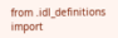from .idl_definitions import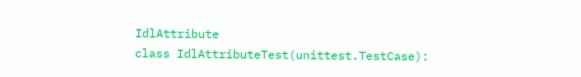IdlAttribute
class IdlAttributeTest(unittest.TestCase):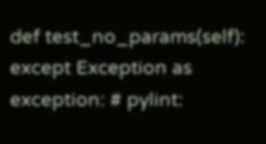def test_no_params(self):
except Exception as exception: # pylint: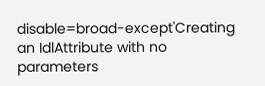disable=broad-except'Creating an IdlAttribute with no parameters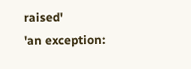raised'
'an exception: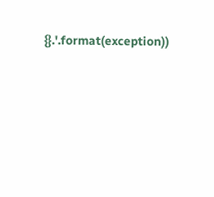{}.'.format(exception))